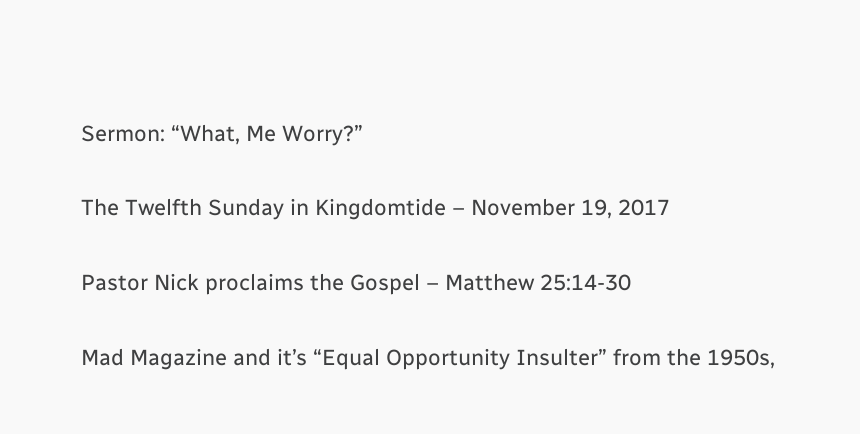Sermon: “What, Me Worry?”

The Twelfth Sunday in Kingdomtide – November 19, 2017

Pastor Nick proclaims the Gospel – Matthew 25:14-30

Mad Magazine and it’s “Equal Opportunity Insulter” from the 1950s,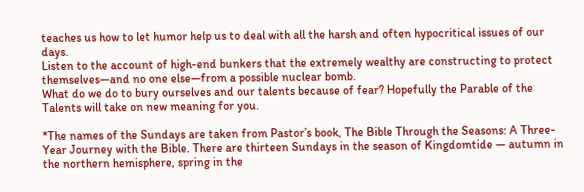teaches us how to let humor help us to deal with all the harsh and often hypocritical issues of our days.
Listen to the account of high-end bunkers that the extremely wealthy are constructing to protect themselves—and no one else—from a possible nuclear bomb.
What do we do to bury ourselves and our talents because of fear? Hopefully the Parable of the Talents will take on new meaning for you.

*The names of the Sundays are taken from Pastor’s book, The Bible Through the Seasons: A Three-Year Journey with the Bible. There are thirteen Sundays in the season of Kingdomtide — autumn in the northern hemisphere, spring in the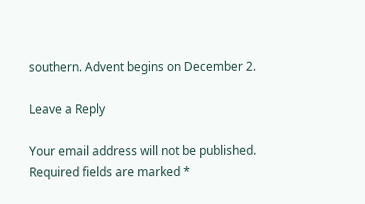southern. Advent begins on December 2.

Leave a Reply

Your email address will not be published. Required fields are marked *